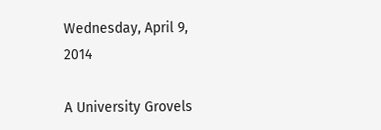Wednesday, April 9, 2014

A University Grovels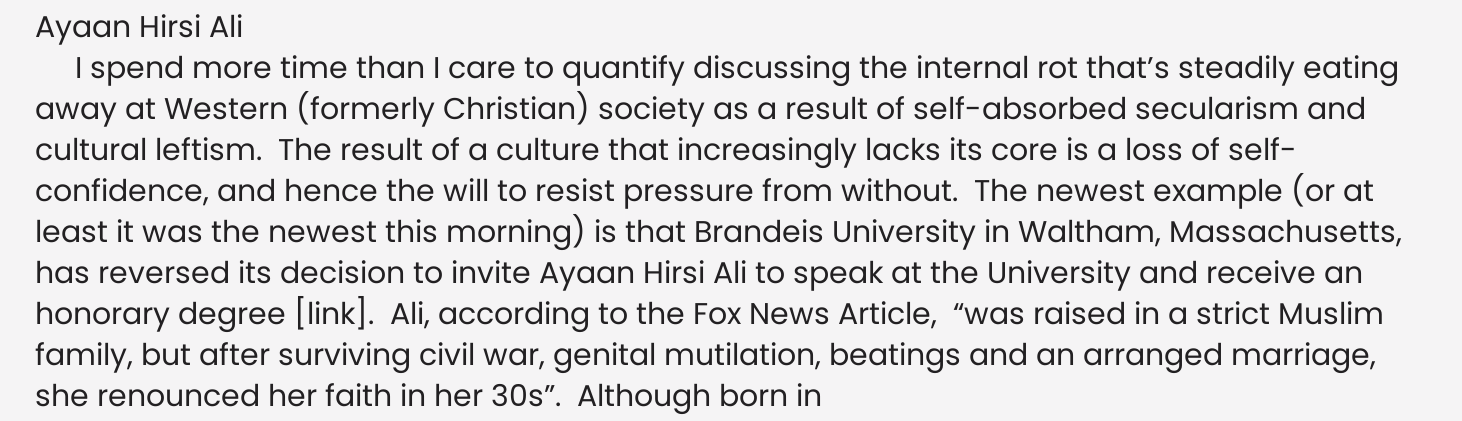Ayaan Hirsi Ali
     I spend more time than I care to quantify discussing the internal rot that’s steadily eating away at Western (formerly Christian) society as a result of self-absorbed secularism and cultural leftism.  The result of a culture that increasingly lacks its core is a loss of self-confidence, and hence the will to resist pressure from without.  The newest example (or at least it was the newest this morning) is that Brandeis University in Waltham, Massachusetts, has reversed its decision to invite Ayaan Hirsi Ali to speak at the University and receive an honorary degree [link].  Ali, according to the Fox News Article,  “was raised in a strict Muslim family, but after surviving civil war, genital mutilation, beatings and an arranged marriage, she renounced her faith in her 30s”.  Although born in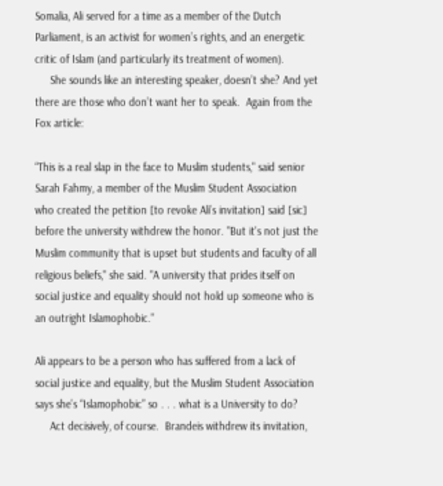Somalia, Ali served for a time as a member of the Dutch Parliament, is an activist for women’s rights, and an energetic critic of Islam (and particularly its treatment of women).
     She sounds like an interesting speaker, doesn’t she? And yet there are those who don’t want her to speak.  Again from the Fox article:

“This is a real slap in the face to Muslim students," said senior Sarah Fahmy, a member of the Muslim Student Association who created the petition [to revoke Ali’s invitation] said [sic] before the university withdrew the honor. "But it's not just the Muslim community that is upset but students and faculty of all religious beliefs," she said. "A university that prides itself on social justice and equality should not hold up someone who is an outright Islamophobic."

Ali appears to be a person who has suffered from a lack of social justice and equality, but the Muslim Student Association says she’s “Islamophobic” so . . . what is a University to do?
     Act decisively, of course.  Brandeis withdrew its invitation,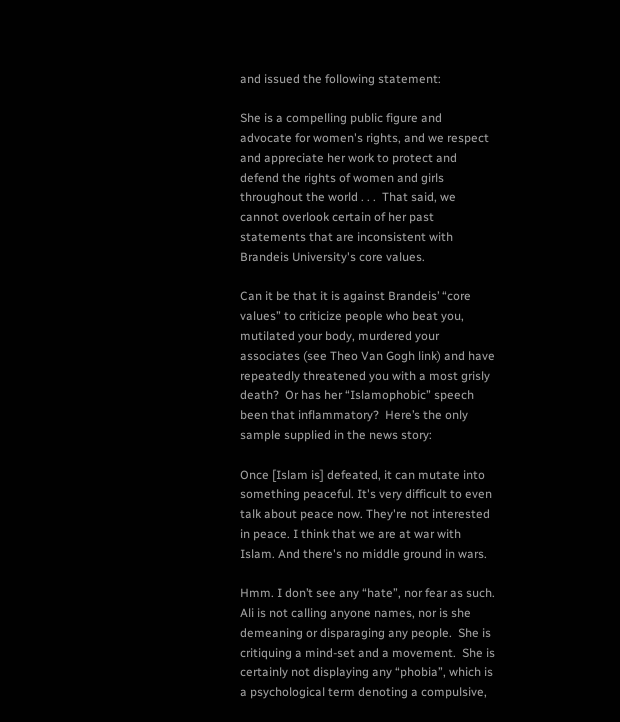and issued the following statement:

She is a compelling public figure and advocate for women's rights, and we respect and appreciate her work to protect and defend the rights of women and girls throughout the world . . .  That said, we cannot overlook certain of her past statements that are inconsistent with Brandeis University's core values.

Can it be that it is against Brandeis’ “core values” to criticize people who beat you, mutilated your body, murdered your associates (see Theo Van Gogh link) and have repeatedly threatened you with a most grisly death?  Or has her “Islamophobic” speech been that inflammatory?  Here’s the only sample supplied in the news story:

Once [Islam is] defeated, it can mutate into something peaceful. It's very difficult to even talk about peace now. They're not interested in peace. I think that we are at war with Islam. And there's no middle ground in wars.

Hmm. I don’t see any “hate”, nor fear as such.  Ali is not calling anyone names, nor is she demeaning or disparaging any people.  She is critiquing a mind-set and a movement.  She is certainly not displaying any “phobia”, which is a psychological term denoting a compulsive,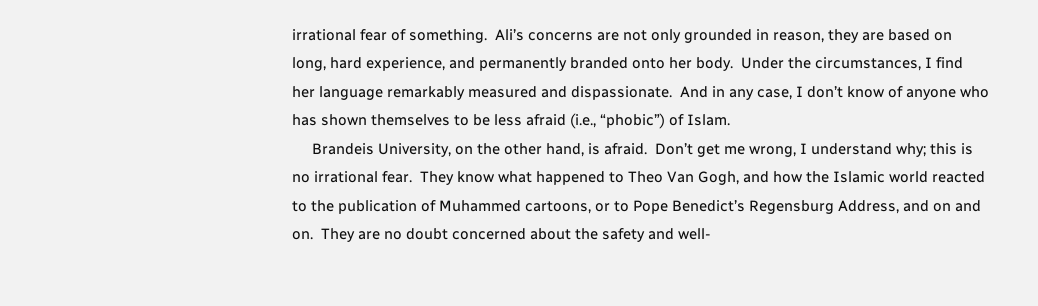irrational fear of something.  Ali’s concerns are not only grounded in reason, they are based on long, hard experience, and permanently branded onto her body.  Under the circumstances, I find her language remarkably measured and dispassionate.  And in any case, I don’t know of anyone who has shown themselves to be less afraid (i.e., “phobic”) of Islam.
     Brandeis University, on the other hand, is afraid.  Don’t get me wrong, I understand why; this is no irrational fear.  They know what happened to Theo Van Gogh, and how the Islamic world reacted to the publication of Muhammed cartoons, or to Pope Benedict’s Regensburg Address, and on and on.  They are no doubt concerned about the safety and well-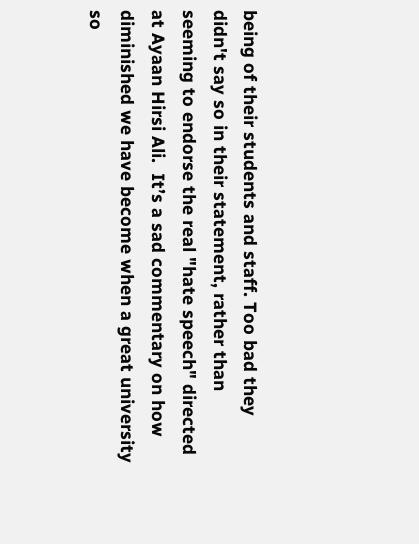being of their students and staff. Too bad they didn't say so in their statement, rather than seeming to endorse the real "hate speech" directed at Ayaan Hirsi Ali.  It’s a sad commentary on how diminished we have become when a great university so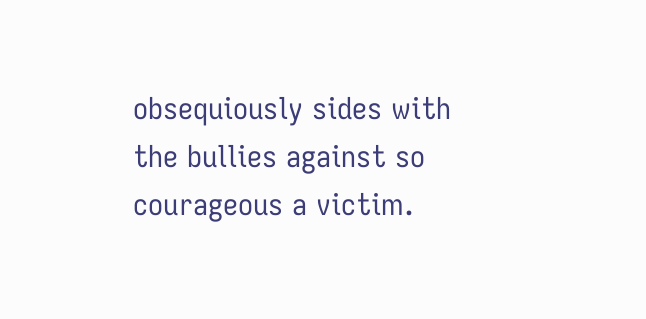obsequiously sides with the bullies against so courageous a victim.